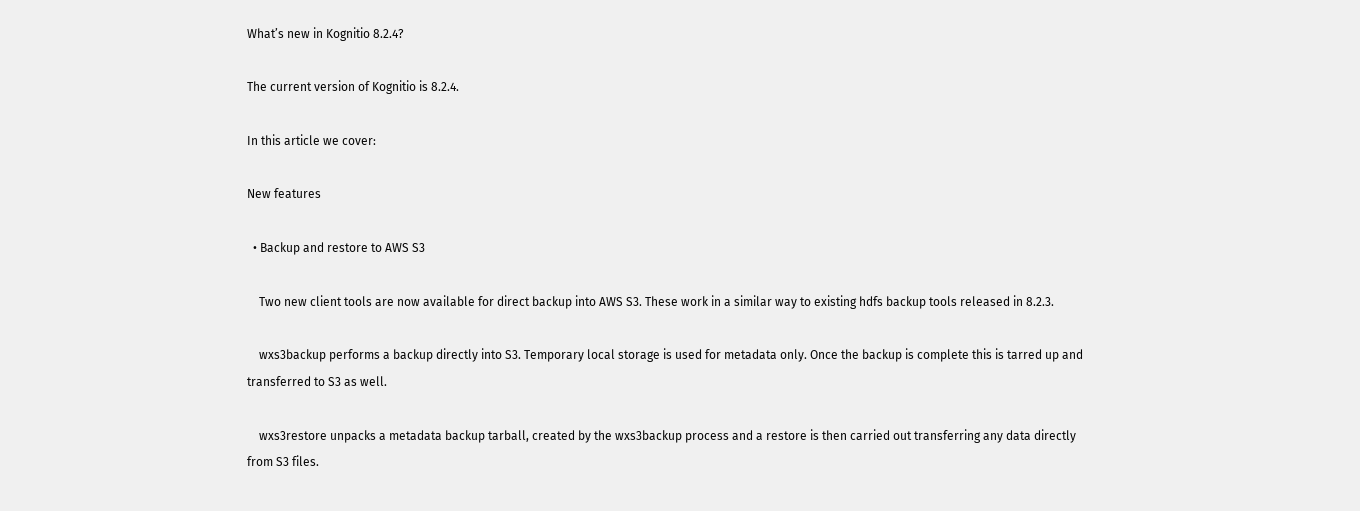What’s new in Kognitio 8.2.4?

The current version of Kognitio is 8.2.4.

In this article we cover:

New features

  • Backup and restore to AWS S3

    Two new client tools are now available for direct backup into AWS S3. These work in a similar way to existing hdfs backup tools released in 8.2.3.

    wxs3backup performs a backup directly into S3. Temporary local storage is used for metadata only. Once the backup is complete this is tarred up and transferred to S3 as well.

    wxs3restore unpacks a metadata backup tarball, created by the wxs3backup process and a restore is then carried out transferring any data directly from S3 files.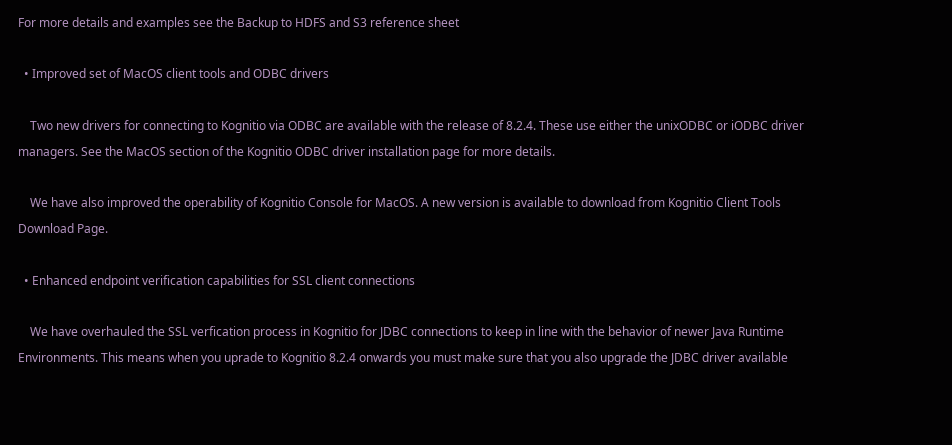For more details and examples see the Backup to HDFS and S3 reference sheet

  • Improved set of MacOS client tools and ODBC drivers

    Two new drivers for connecting to Kognitio via ODBC are available with the release of 8.2.4. These use either the unixODBC or iODBC driver managers. See the MacOS section of the Kognitio ODBC driver installation page for more details.

    We have also improved the operability of Kognitio Console for MacOS. A new version is available to download from Kognitio Client Tools Download Page.

  • Enhanced endpoint verification capabilities for SSL client connections

    We have overhauled the SSL verfication process in Kognitio for JDBC connections to keep in line with the behavior of newer Java Runtime Environments. This means when you uprade to Kognitio 8.2.4 onwards you must make sure that you also upgrade the JDBC driver available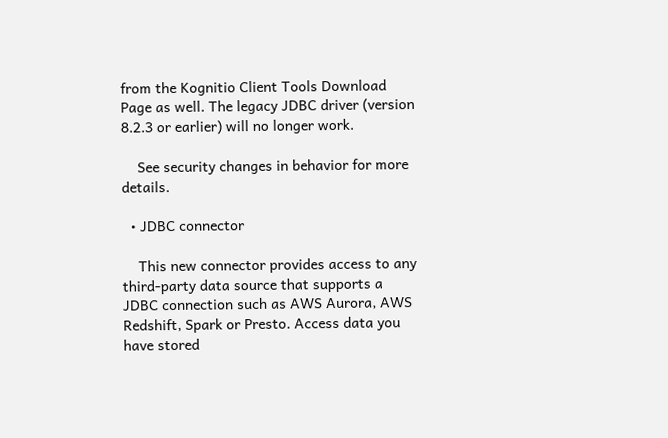from the Kognitio Client Tools Download Page as well. The legacy JDBC driver (version 8.2.3 or earlier) will no longer work.

    See security changes in behavior for more details.

  • JDBC connector

    This new connector provides access to any third-party data source that supports a JDBC connection such as AWS Aurora, AWS Redshift, Spark or Presto. Access data you have stored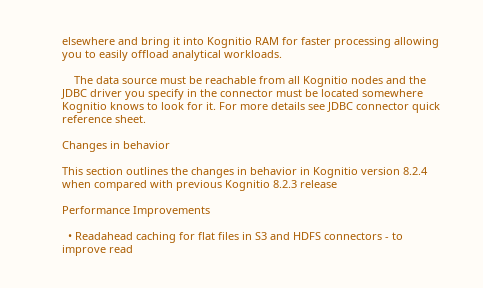elsewhere and bring it into Kognitio RAM for faster processing allowing you to easily offload analytical workloads.

    The data source must be reachable from all Kognitio nodes and the JDBC driver you specify in the connector must be located somewhere Kognitio knows to look for it. For more details see JDBC connector quick reference sheet.

Changes in behavior

This section outlines the changes in behavior in Kognitio version 8.2.4 when compared with previous Kognitio 8.2.3 release

Performance Improvements

  • Readahead caching for flat files in S3 and HDFS connectors - to improve read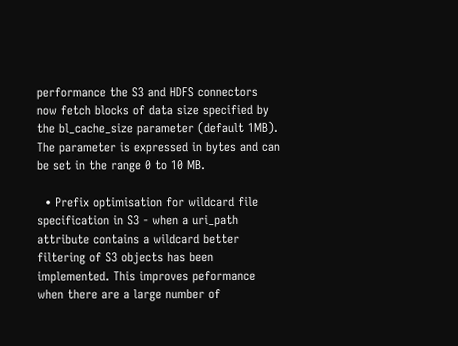performance the S3 and HDFS connectors now fetch blocks of data size specified by the bl_cache_size parameter (default 1MB). The parameter is expressed in bytes and can be set in the range 0 to 10 MB.

  • Prefix optimisation for wildcard file specification in S3 - when a uri_path attribute contains a wildcard better filtering of S3 objects has been implemented. This improves peformance when there are a large number of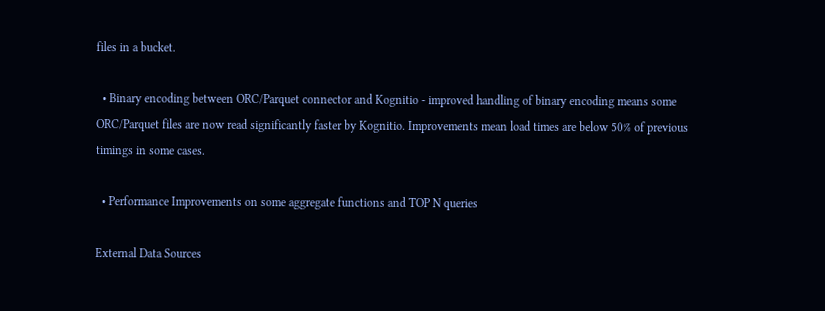files in a bucket.

  • Binary encoding between ORC/Parquet connector and Kognitio - improved handling of binary encoding means some ORC/Parquet files are now read significantly faster by Kognitio. Improvements mean load times are below 50% of previous timings in some cases.

  • Performance Improvements on some aggregate functions and TOP N queries

External Data Sources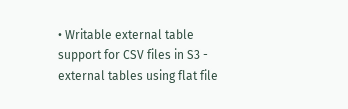• Writable external table support for CSV files in S3 - external tables using flat file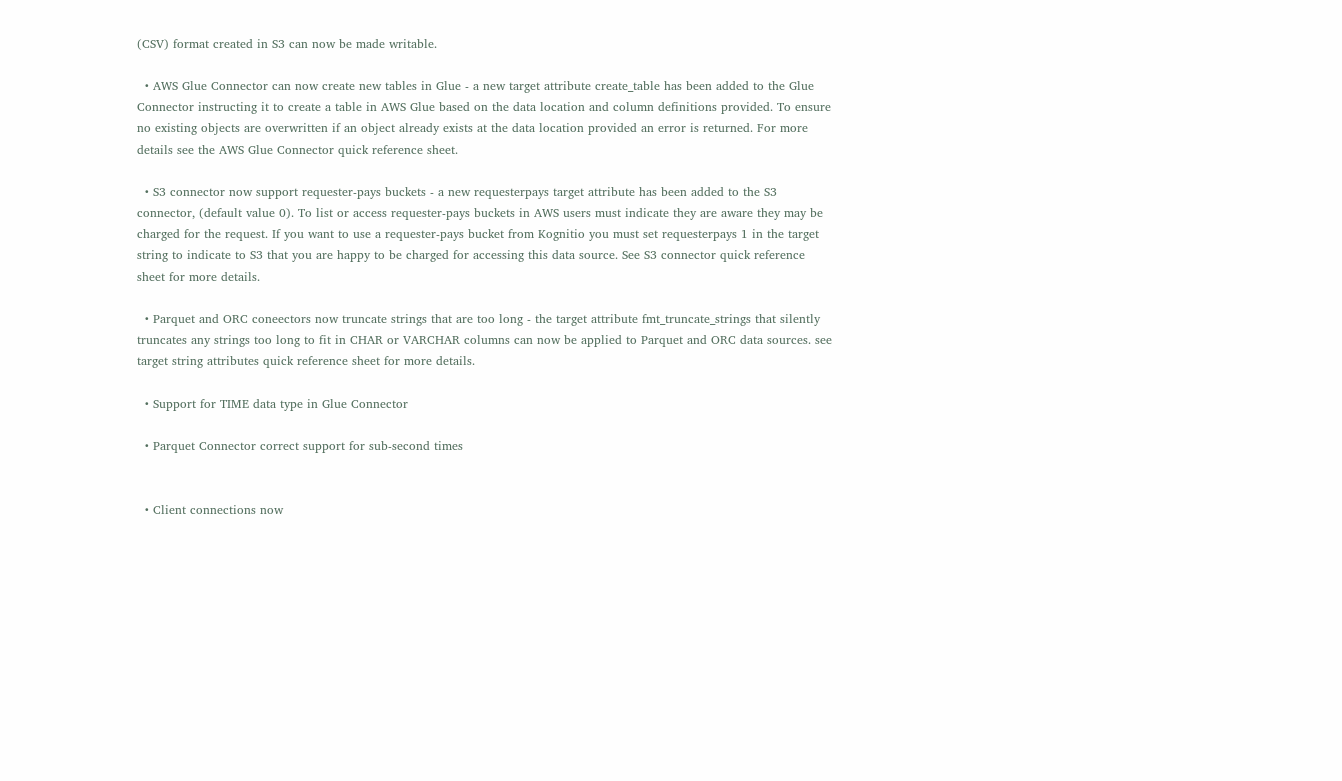(CSV) format created in S3 can now be made writable.

  • AWS Glue Connector can now create new tables in Glue - a new target attribute create_table has been added to the Glue Connector instructing it to create a table in AWS Glue based on the data location and column definitions provided. To ensure no existing objects are overwritten if an object already exists at the data location provided an error is returned. For more details see the AWS Glue Connector quick reference sheet.

  • S3 connector now support requester-pays buckets - a new requesterpays target attribute has been added to the S3 connector, (default value 0). To list or access requester-pays buckets in AWS users must indicate they are aware they may be charged for the request. If you want to use a requester-pays bucket from Kognitio you must set requesterpays 1 in the target string to indicate to S3 that you are happy to be charged for accessing this data source. See S3 connector quick reference sheet for more details.

  • Parquet and ORC coneectors now truncate strings that are too long - the target attribute fmt_truncate_strings that silently truncates any strings too long to fit in CHAR or VARCHAR columns can now be applied to Parquet and ORC data sources. see target string attributes quick reference sheet for more details.

  • Support for TIME data type in Glue Connector

  • Parquet Connector correct support for sub-second times


  • Client connections now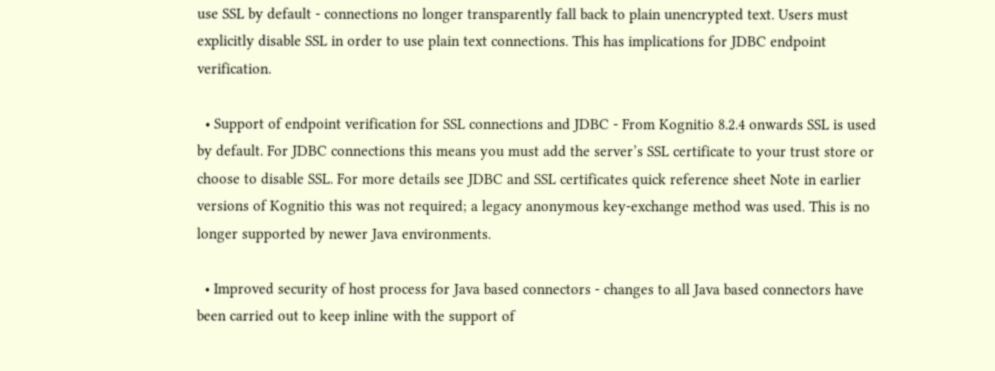use SSL by default - connections no longer transparently fall back to plain unencrypted text. Users must explicitly disable SSL in order to use plain text connections. This has implications for JDBC endpoint verification.

  • Support of endpoint verification for SSL connections and JDBC - From Kognitio 8.2.4 onwards SSL is used by default. For JDBC connections this means you must add the server’s SSL certificate to your trust store or choose to disable SSL. For more details see JDBC and SSL certificates quick reference sheet Note in earlier versions of Kognitio this was not required; a legacy anonymous key-exchange method was used. This is no longer supported by newer Java environments.

  • Improved security of host process for Java based connectors - changes to all Java based connectors have been carried out to keep inline with the support of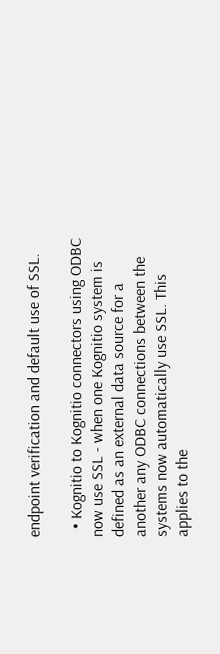endpoint verification and default use of SSL.

  • Kognitio to Kognitio connectors using ODBC now use SSL - when one Kognitio system is defined as an external data source for a another any ODBC connections between the systems now automatically use SSL. This applies to the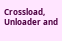Crossload, Unloader and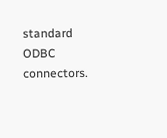standard ODBC connectors.